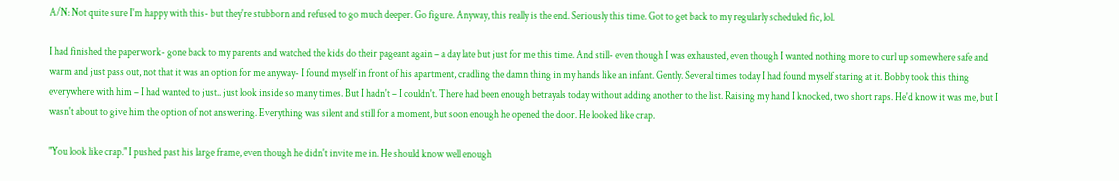A/N: Not quite sure I'm happy with this- but they're stubborn and refused to go much deeper. Go figure. Anyway, this really is the end. Seriously this time. Got to get back to my regularly scheduled fic, lol.

I had finished the paperwork- gone back to my parents and watched the kids do their pageant again – a day late but just for me this time. And still- even though I was exhausted, even though I wanted nothing more to curl up somewhere safe and warm and just pass out, not that it was an option for me anyway- I found myself in front of his apartment, cradling the damn thing in my hands like an infant. Gently. Several times today I had found myself staring at it. Bobby took this thing everywhere with him – I had wanted to just.. just look inside so many times. But I hadn't – I couldn't. There had been enough betrayals today without adding another to the list. Raising my hand I knocked, two short raps. He'd know it was me, but I wasn't about to give him the option of not answering. Everything was silent and still for a moment, but soon enough he opened the door. He looked like crap.

"You look like crap." I pushed past his large frame, even though he didn't invite me in. He should know well enough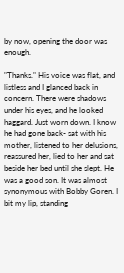by now, opening the door was enough.

"Thanks." His voice was flat, and listless and I glanced back in concern. There were shadows under his eyes, and he looked haggard. Just worn down. I know he had gone back- sat with his mother, listened to her delusions, reassured her, lied to her and sat beside her bed until she slept. He was a good son. It was almost synonymous with Bobby Goren. I bit my lip, standing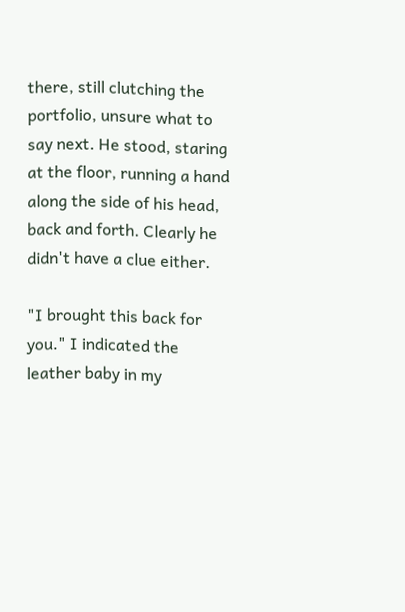there, still clutching the portfolio, unsure what to say next. He stood, staring at the floor, running a hand along the side of his head, back and forth. Clearly he didn't have a clue either.

"I brought this back for you." I indicated the leather baby in my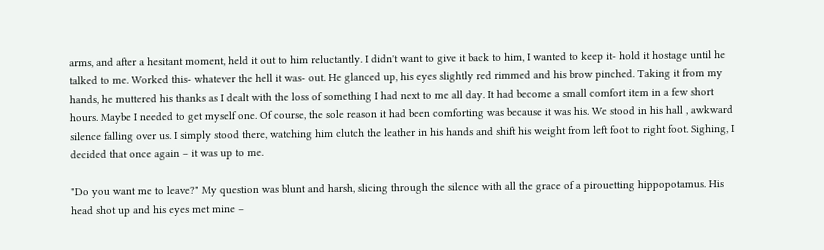arms, and after a hesitant moment, held it out to him reluctantly. I didn't want to give it back to him, I wanted to keep it- hold it hostage until he talked to me. Worked this- whatever the hell it was- out. He glanced up, his eyes slightly red rimmed and his brow pinched. Taking it from my hands, he muttered his thanks as I dealt with the loss of something I had next to me all day. It had become a small comfort item in a few short hours. Maybe I needed to get myself one. Of course, the sole reason it had been comforting was because it was his. We stood in his hall , awkward silence falling over us. I simply stood there, watching him clutch the leather in his hands and shift his weight from left foot to right foot. Sighing, I decided that once again – it was up to me.

"Do you want me to leave?" My question was blunt and harsh, slicing through the silence with all the grace of a pirouetting hippopotamus. His head shot up and his eyes met mine –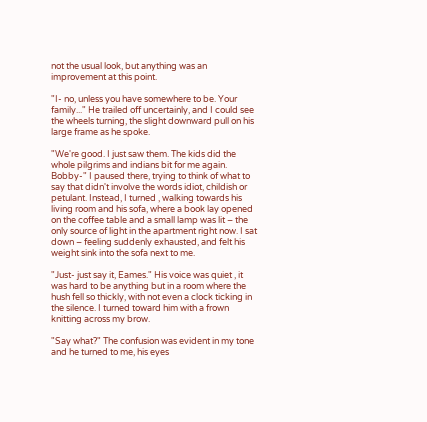not the usual look, but anything was an improvement at this point.

"I- no, unless you have somewhere to be. Your family..." He trailed off uncertainly, and I could see the wheels turning, the slight downward pull on his large frame as he spoke.

"We're good. I just saw them. The kids did the whole pilgrims and indians bit for me again. Bobby-" I paused there, trying to think of what to say that didn't involve the words idiot, childish or petulant. Instead, I turned , walking towards his living room and his sofa, where a book lay opened on the coffee table and a small lamp was lit – the only source of light in the apartment right now. I sat down – feeling suddenly exhausted, and felt his weight sink into the sofa next to me.

"Just- just say it, Eames." His voice was quiet , it was hard to be anything but in a room where the hush fell so thickly, with not even a clock ticking in the silence. I turned toward him with a frown knitting across my brow.

"Say what?" The confusion was evident in my tone and he turned to me, his eyes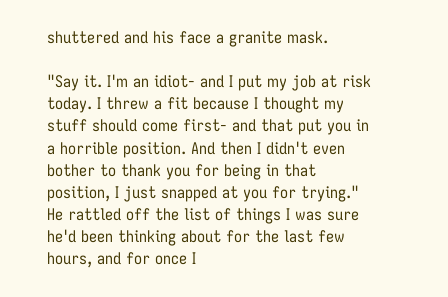shuttered and his face a granite mask.

"Say it. I'm an idiot- and I put my job at risk today. I threw a fit because I thought my stuff should come first- and that put you in a horrible position. And then I didn't even bother to thank you for being in that position, I just snapped at you for trying." He rattled off the list of things I was sure he'd been thinking about for the last few hours, and for once I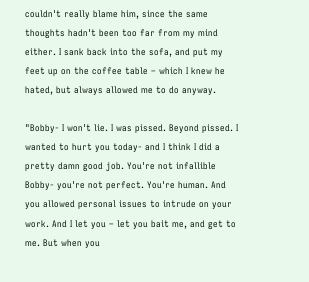couldn't really blame him, since the same thoughts hadn't been too far from my mind either. I sank back into the sofa, and put my feet up on the coffee table – which I knew he hated, but always allowed me to do anyway.

"Bobby- I won't lie. I was pissed. Beyond pissed. I wanted to hurt you today- and I think I did a pretty damn good job. You're not infallible Bobby- you're not perfect. You're human. And you allowed personal issues to intrude on your work. And I let you – let you bait me, and get to me. But when you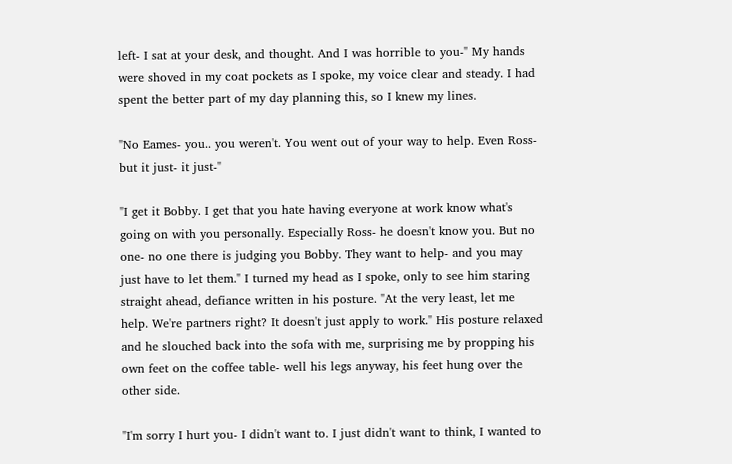left- I sat at your desk, and thought. And I was horrible to you-" My hands were shoved in my coat pockets as I spoke, my voice clear and steady. I had spent the better part of my day planning this, so I knew my lines.

"No Eames- you.. you weren't. You went out of your way to help. Even Ross- but it just- it just-"

"I get it Bobby. I get that you hate having everyone at work know what's going on with you personally. Especially Ross- he doesn't know you. But no one- no one there is judging you Bobby. They want to help- and you may just have to let them." I turned my head as I spoke, only to see him staring straight ahead, defiance written in his posture. "At the very least, let me help. We're partners right? It doesn't just apply to work." His posture relaxed and he slouched back into the sofa with me, surprising me by propping his own feet on the coffee table- well his legs anyway, his feet hung over the other side.

"I'm sorry I hurt you- I didn't want to. I just didn't want to think, I wanted to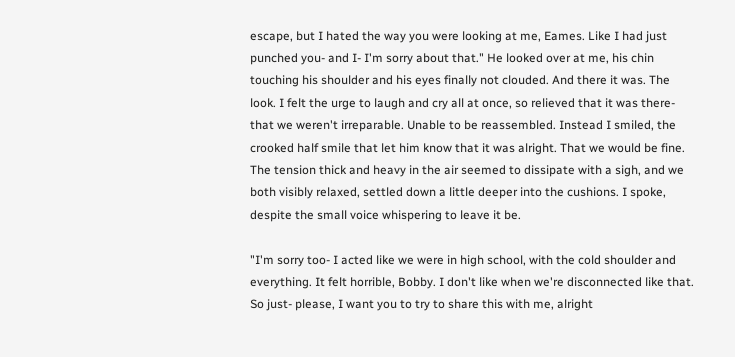escape, but I hated the way you were looking at me, Eames. Like I had just punched you- and I- I'm sorry about that." He looked over at me, his chin touching his shoulder and his eyes finally not clouded. And there it was. The look. I felt the urge to laugh and cry all at once, so relieved that it was there- that we weren't irreparable. Unable to be reassembled. Instead I smiled, the crooked half smile that let him know that it was alright. That we would be fine. The tension thick and heavy in the air seemed to dissipate with a sigh, and we both visibly relaxed, settled down a little deeper into the cushions. I spoke, despite the small voice whispering to leave it be.

"I'm sorry too- I acted like we were in high school, with the cold shoulder and everything. It felt horrible, Bobby. I don't like when we're disconnected like that. So just- please, I want you to try to share this with me, alright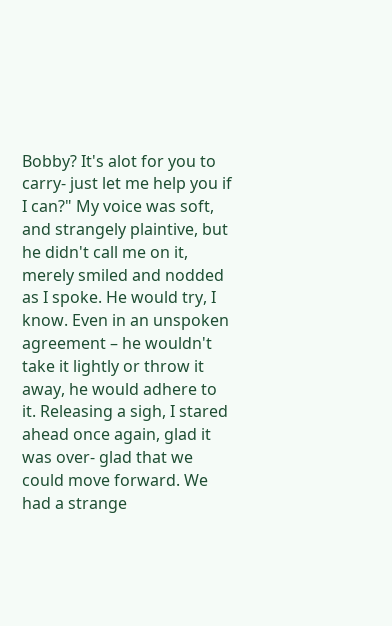Bobby? It's alot for you to carry- just let me help you if I can?" My voice was soft, and strangely plaintive, but he didn't call me on it, merely smiled and nodded as I spoke. He would try, I know. Even in an unspoken agreement – he wouldn't take it lightly or throw it away, he would adhere to it. Releasing a sigh, I stared ahead once again, glad it was over- glad that we could move forward. We had a strange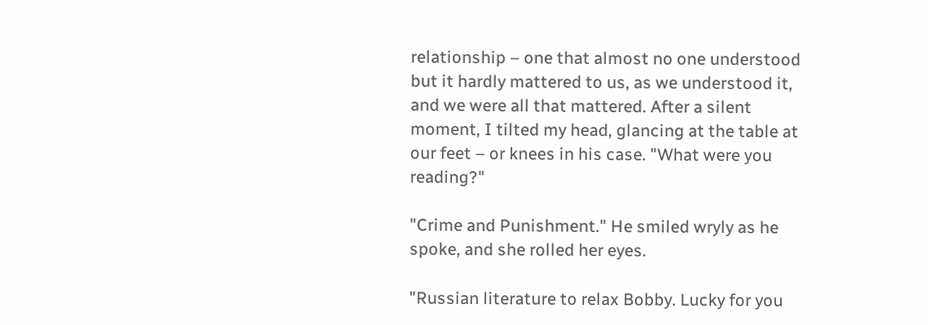relationship – one that almost no one understood but it hardly mattered to us, as we understood it, and we were all that mattered. After a silent moment, I tilted my head, glancing at the table at our feet – or knees in his case. "What were you reading?"

"Crime and Punishment." He smiled wryly as he spoke, and she rolled her eyes.

"Russian literature to relax Bobby. Lucky for you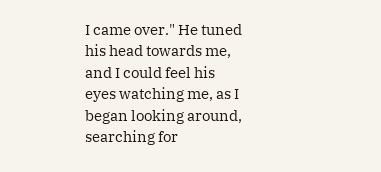I came over." He tuned his head towards me, and I could feel his eyes watching me, as I began looking around, searching for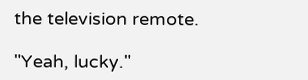the television remote.

"Yeah, lucky."